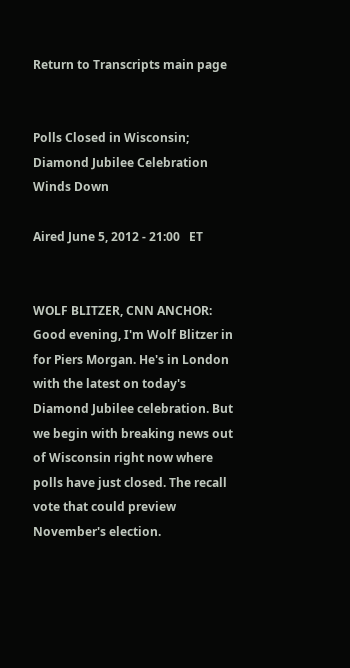Return to Transcripts main page


Polls Closed in Wisconsin; Diamond Jubilee Celebration Winds Down

Aired June 5, 2012 - 21:00   ET


WOLF BLITZER, CNN ANCHOR: Good evening, I'm Wolf Blitzer in for Piers Morgan. He's in London with the latest on today's Diamond Jubilee celebration. But we begin with breaking news out of Wisconsin right now where polls have just closed. The recall vote that could preview November's election.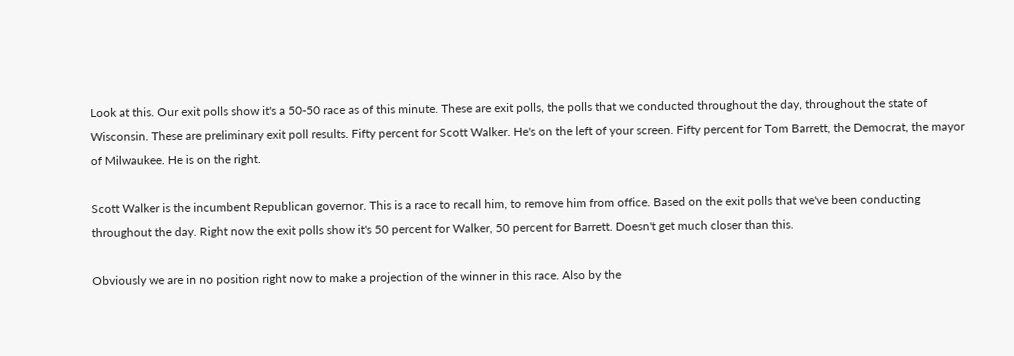Look at this. Our exit polls show it's a 50-50 race as of this minute. These are exit polls, the polls that we conducted throughout the day, throughout the state of Wisconsin. These are preliminary exit poll results. Fifty percent for Scott Walker. He's on the left of your screen. Fifty percent for Tom Barrett, the Democrat, the mayor of Milwaukee. He is on the right.

Scott Walker is the incumbent Republican governor. This is a race to recall him, to remove him from office. Based on the exit polls that we've been conducting throughout the day. Right now the exit polls show it's 50 percent for Walker, 50 percent for Barrett. Doesn't get much closer than this.

Obviously we are in no position right now to make a projection of the winner in this race. Also by the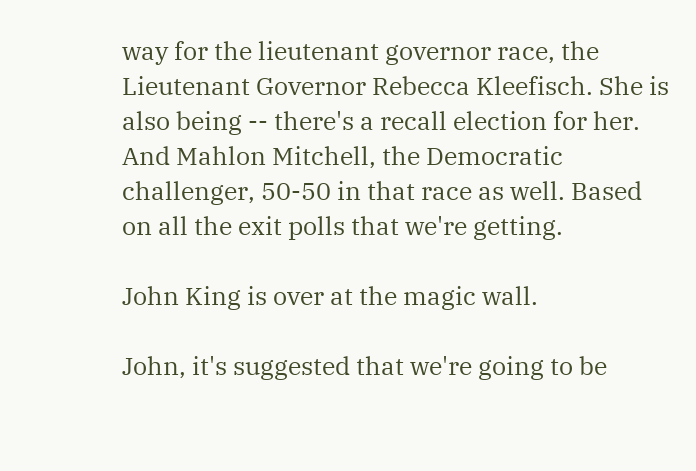way for the lieutenant governor race, the Lieutenant Governor Rebecca Kleefisch. She is also being -- there's a recall election for her. And Mahlon Mitchell, the Democratic challenger, 50-50 in that race as well. Based on all the exit polls that we're getting.

John King is over at the magic wall.

John, it's suggested that we're going to be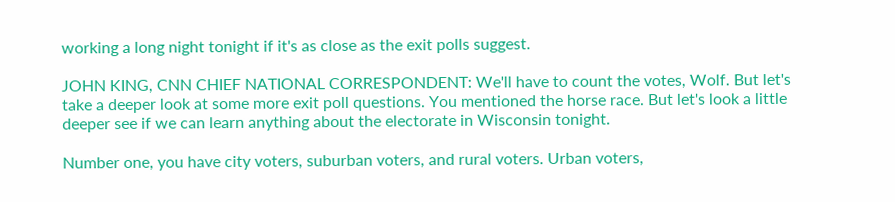working a long night tonight if it's as close as the exit polls suggest.

JOHN KING, CNN CHIEF NATIONAL CORRESPONDENT: We'll have to count the votes, Wolf. But let's take a deeper look at some more exit poll questions. You mentioned the horse race. But let's look a little deeper see if we can learn anything about the electorate in Wisconsin tonight.

Number one, you have city voters, suburban voters, and rural voters. Urban voters,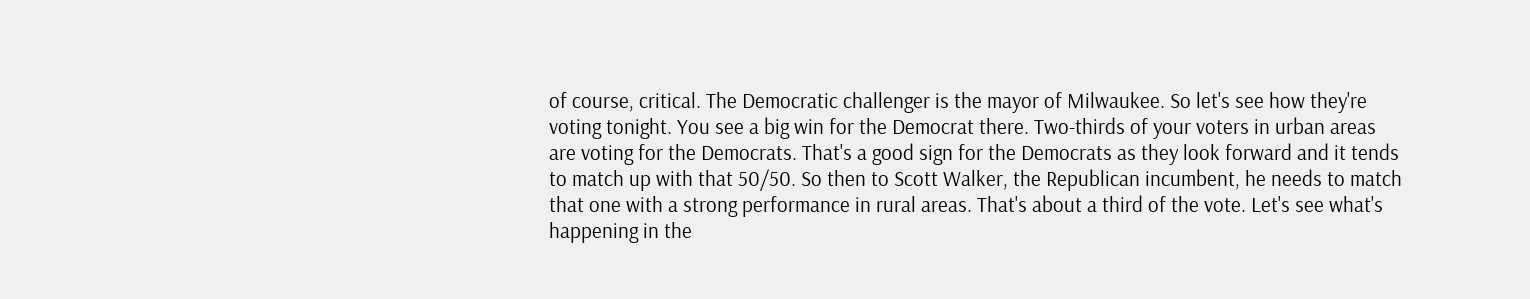of course, critical. The Democratic challenger is the mayor of Milwaukee. So let's see how they're voting tonight. You see a big win for the Democrat there. Two-thirds of your voters in urban areas are voting for the Democrats. That's a good sign for the Democrats as they look forward and it tends to match up with that 50/50. So then to Scott Walker, the Republican incumbent, he needs to match that one with a strong performance in rural areas. That's about a third of the vote. Let's see what's happening in the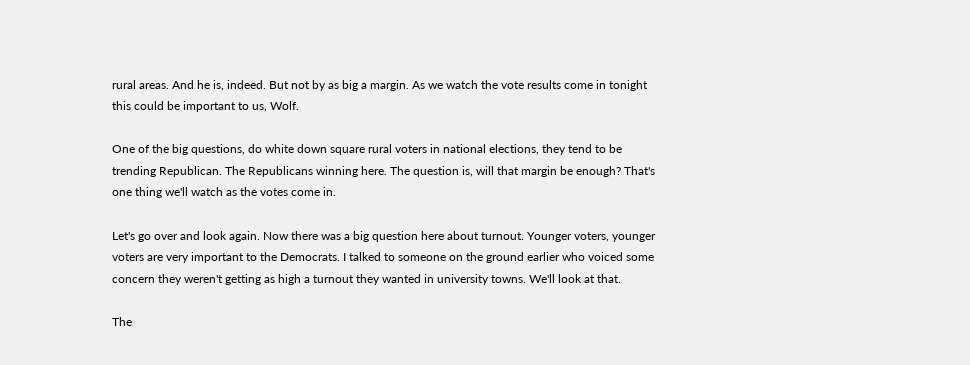rural areas. And he is, indeed. But not by as big a margin. As we watch the vote results come in tonight this could be important to us, Wolf.

One of the big questions, do white down square rural voters in national elections, they tend to be trending Republican. The Republicans winning here. The question is, will that margin be enough? That's one thing we'll watch as the votes come in.

Let's go over and look again. Now there was a big question here about turnout. Younger voters, younger voters are very important to the Democrats. I talked to someone on the ground earlier who voiced some concern they weren't getting as high a turnout they wanted in university towns. We'll look at that.

The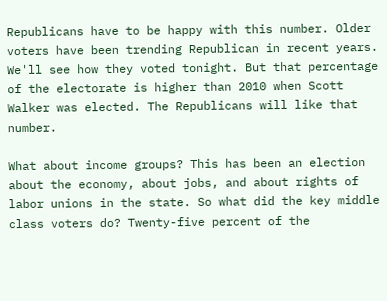Republicans have to be happy with this number. Older voters have been trending Republican in recent years. We'll see how they voted tonight. But that percentage of the electorate is higher than 2010 when Scott Walker was elected. The Republicans will like that number.

What about income groups? This has been an election about the economy, about jobs, and about rights of labor unions in the state. So what did the key middle class voters do? Twenty-five percent of the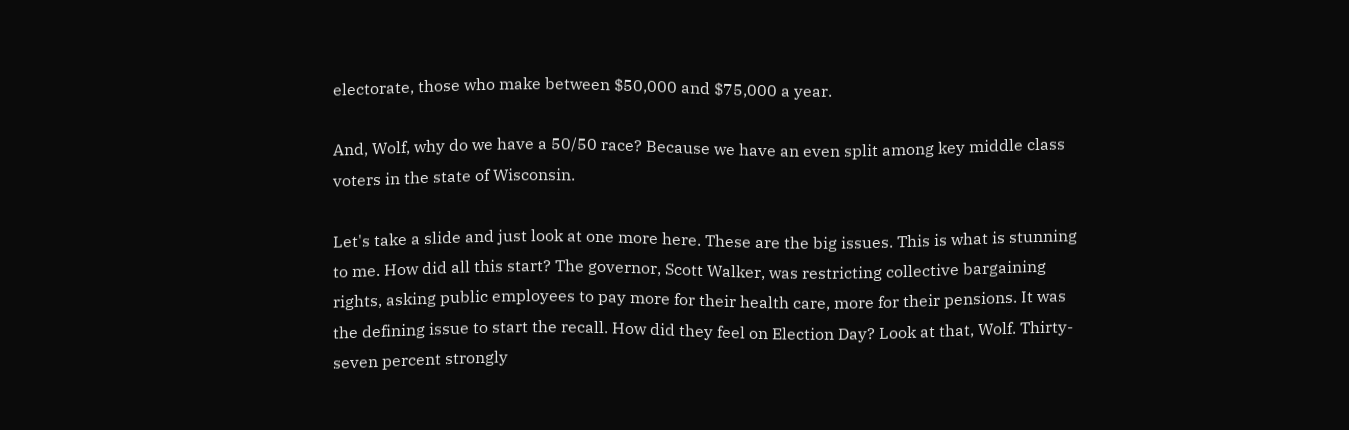electorate, those who make between $50,000 and $75,000 a year.

And, Wolf, why do we have a 50/50 race? Because we have an even split among key middle class voters in the state of Wisconsin.

Let's take a slide and just look at one more here. These are the big issues. This is what is stunning to me. How did all this start? The governor, Scott Walker, was restricting collective bargaining rights, asking public employees to pay more for their health care, more for their pensions. It was the defining issue to start the recall. How did they feel on Election Day? Look at that, Wolf. Thirty-seven percent strongly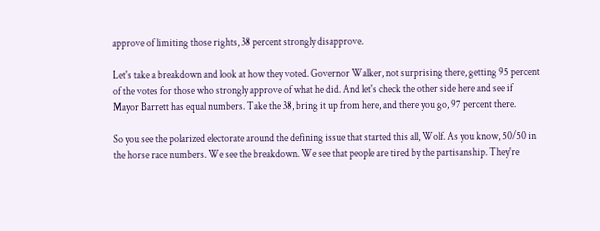approve of limiting those rights, 38 percent strongly disapprove.

Let's take a breakdown and look at how they voted. Governor Walker, not surprising there, getting 95 percent of the votes for those who strongly approve of what he did. And let's check the other side here and see if Mayor Barrett has equal numbers. Take the 38, bring it up from here, and there you go, 97 percent there.

So you see the polarized electorate around the defining issue that started this all, Wolf. As you know, 50/50 in the horse race numbers. We see the breakdown. We see that people are tired by the partisanship. They're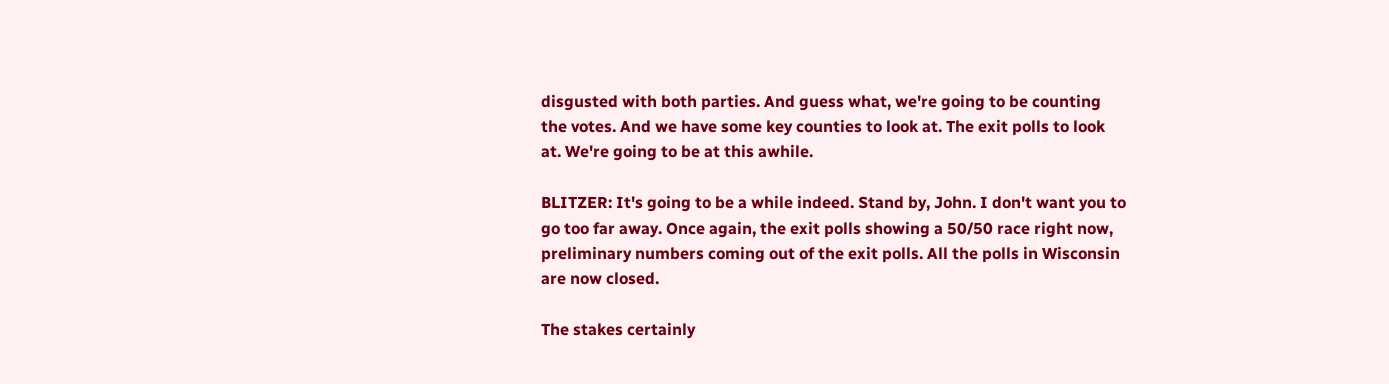disgusted with both parties. And guess what, we're going to be counting the votes. And we have some key counties to look at. The exit polls to look at. We're going to be at this awhile.

BLITZER: It's going to be a while indeed. Stand by, John. I don't want you to go too far away. Once again, the exit polls showing a 50/50 race right now, preliminary numbers coming out of the exit polls. All the polls in Wisconsin are now closed.

The stakes certainly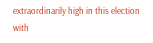extraordinarily high in this election with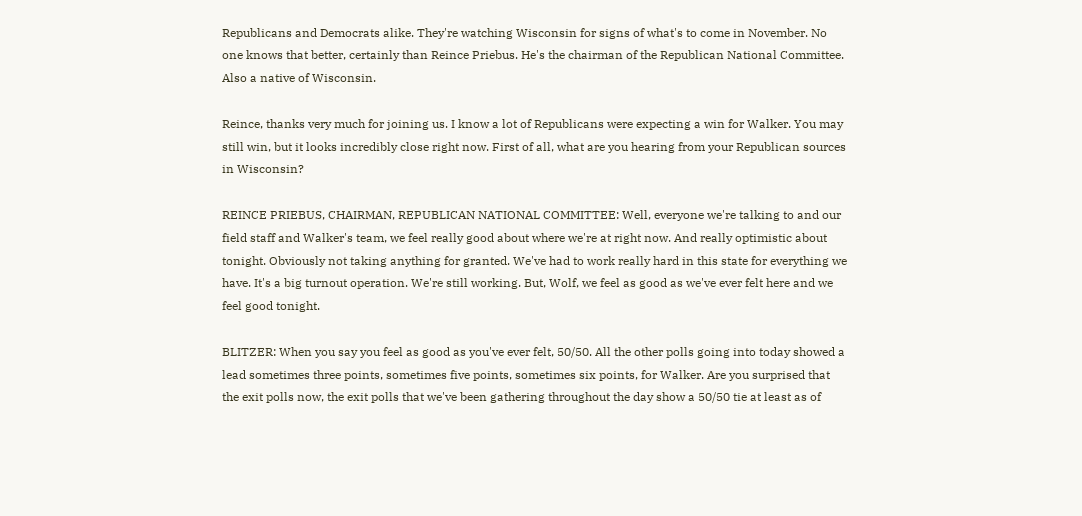Republicans and Democrats alike. They're watching Wisconsin for signs of what's to come in November. No one knows that better, certainly than Reince Priebus. He's the chairman of the Republican National Committee. Also a native of Wisconsin.

Reince, thanks very much for joining us. I know a lot of Republicans were expecting a win for Walker. You may still win, but it looks incredibly close right now. First of all, what are you hearing from your Republican sources in Wisconsin?

REINCE PRIEBUS, CHAIRMAN, REPUBLICAN NATIONAL COMMITTEE: Well, everyone we're talking to and our field staff and Walker's team, we feel really good about where we're at right now. And really optimistic about tonight. Obviously not taking anything for granted. We've had to work really hard in this state for everything we have. It's a big turnout operation. We're still working. But, Wolf, we feel as good as we've ever felt here and we feel good tonight.

BLITZER: When you say you feel as good as you've ever felt, 50/50. All the other polls going into today showed a lead sometimes three points, sometimes five points, sometimes six points, for Walker. Are you surprised that the exit polls now, the exit polls that we've been gathering throughout the day show a 50/50 tie at least as of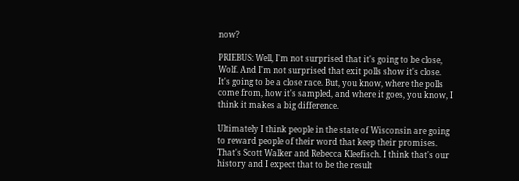now?

PRIEBUS: Well, I'm not surprised that it's going to be close, Wolf. And I'm not surprised that exit polls show it's close. It's going to be a close race. But, you know, where the polls come from, how it's sampled, and where it goes, you know, I think it makes a big difference.

Ultimately I think people in the state of Wisconsin are going to reward people of their word that keep their promises. That's Scott Walker and Rebecca Kleefisch. I think that's our history and I expect that to be the result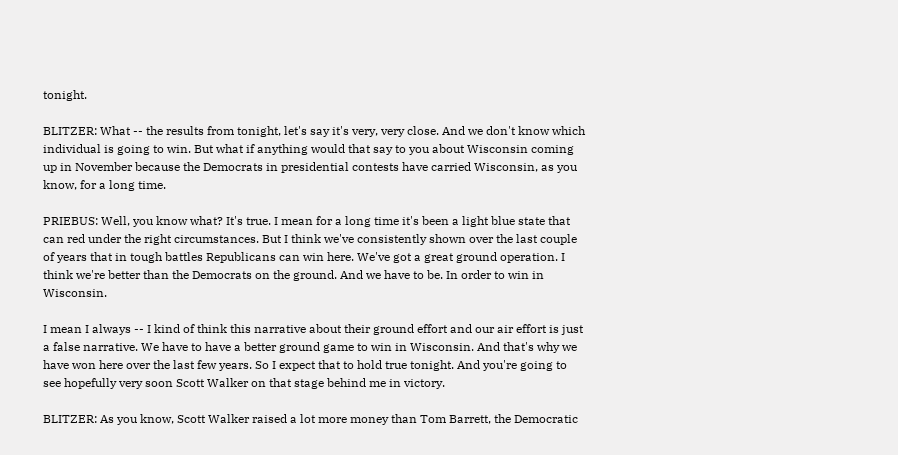tonight.

BLITZER: What -- the results from tonight, let's say it's very, very close. And we don't know which individual is going to win. But what if anything would that say to you about Wisconsin coming up in November because the Democrats in presidential contests have carried Wisconsin, as you know, for a long time.

PRIEBUS: Well, you know what? It's true. I mean for a long time it's been a light blue state that can red under the right circumstances. But I think we've consistently shown over the last couple of years that in tough battles Republicans can win here. We've got a great ground operation. I think we're better than the Democrats on the ground. And we have to be. In order to win in Wisconsin.

I mean I always -- I kind of think this narrative about their ground effort and our air effort is just a false narrative. We have to have a better ground game to win in Wisconsin. And that's why we have won here over the last few years. So I expect that to hold true tonight. And you're going to see hopefully very soon Scott Walker on that stage behind me in victory.

BLITZER: As you know, Scott Walker raised a lot more money than Tom Barrett, the Democratic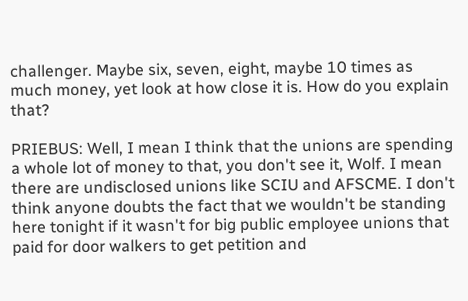challenger. Maybe six, seven, eight, maybe 10 times as much money, yet look at how close it is. How do you explain that?

PRIEBUS: Well, I mean I think that the unions are spending a whole lot of money to that, you don't see it, Wolf. I mean there are undisclosed unions like SCIU and AFSCME. I don't think anyone doubts the fact that we wouldn't be standing here tonight if it wasn't for big public employee unions that paid for door walkers to get petition and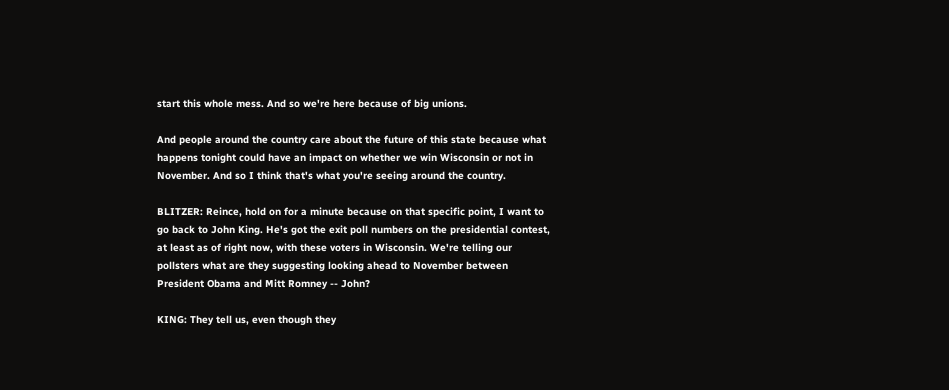start this whole mess. And so we're here because of big unions.

And people around the country care about the future of this state because what happens tonight could have an impact on whether we win Wisconsin or not in November. And so I think that's what you're seeing around the country.

BLITZER: Reince, hold on for a minute because on that specific point, I want to go back to John King. He's got the exit poll numbers on the presidential contest, at least as of right now, with these voters in Wisconsin. We're telling our pollsters what are they suggesting looking ahead to November between President Obama and Mitt Romney -- John?

KING: They tell us, even though they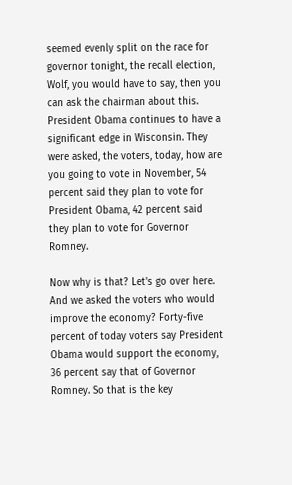seemed evenly split on the race for governor tonight, the recall election, Wolf, you would have to say, then you can ask the chairman about this. President Obama continues to have a significant edge in Wisconsin. They were asked, the voters, today, how are you going to vote in November, 54 percent said they plan to vote for President Obama, 42 percent said they plan to vote for Governor Romney.

Now why is that? Let's go over here. And we asked the voters who would improve the economy? Forty-five percent of today voters say President Obama would support the economy, 36 percent say that of Governor Romney. So that is the key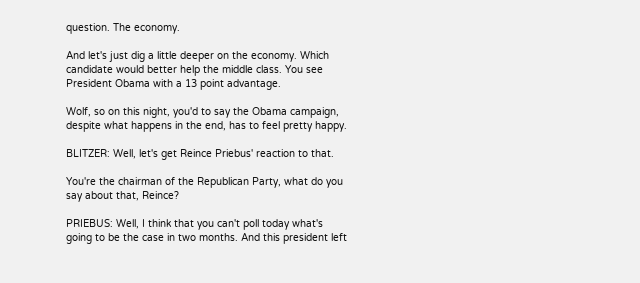question. The economy.

And let's just dig a little deeper on the economy. Which candidate would better help the middle class. You see President Obama with a 13 point advantage.

Wolf, so on this night, you'd to say the Obama campaign, despite what happens in the end, has to feel pretty happy.

BLITZER: Well, let's get Reince Priebus' reaction to that.

You're the chairman of the Republican Party, what do you say about that, Reince?

PRIEBUS: Well, I think that you can't poll today what's going to be the case in two months. And this president left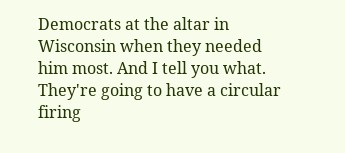Democrats at the altar in Wisconsin when they needed him most. And I tell you what. They're going to have a circular firing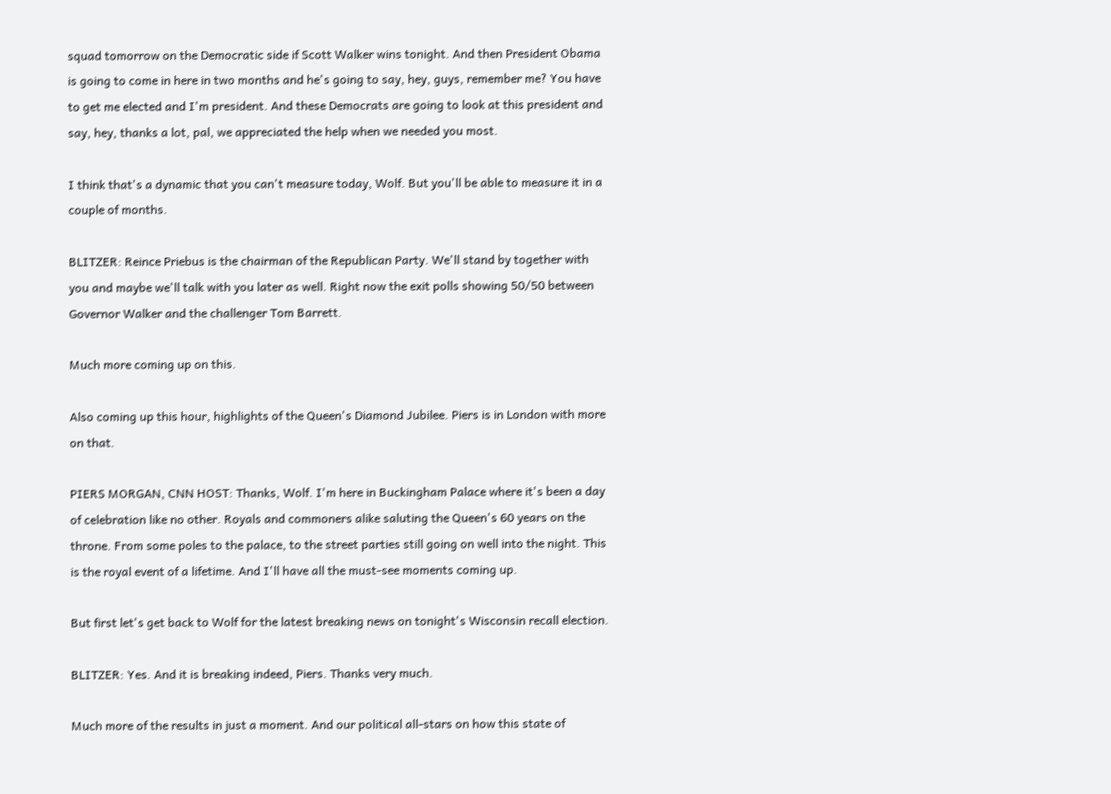squad tomorrow on the Democratic side if Scott Walker wins tonight. And then President Obama is going to come in here in two months and he's going to say, hey, guys, remember me? You have to get me elected and I'm president. And these Democrats are going to look at this president and say, hey, thanks a lot, pal, we appreciated the help when we needed you most.

I think that's a dynamic that you can't measure today, Wolf. But you'll be able to measure it in a couple of months.

BLITZER: Reince Priebus is the chairman of the Republican Party. We'll stand by together with you and maybe we'll talk with you later as well. Right now the exit polls showing 50/50 between Governor Walker and the challenger Tom Barrett.

Much more coming up on this.

Also coming up this hour, highlights of the Queen's Diamond Jubilee. Piers is in London with more on that.

PIERS MORGAN, CNN HOST: Thanks, Wolf. I'm here in Buckingham Palace where it's been a day of celebration like no other. Royals and commoners alike saluting the Queen's 60 years on the throne. From some poles to the palace, to the street parties still going on well into the night. This is the royal event of a lifetime. And I'll have all the must-see moments coming up.

But first let's get back to Wolf for the latest breaking news on tonight's Wisconsin recall election.

BLITZER: Yes. And it is breaking indeed, Piers. Thanks very much.

Much more of the results in just a moment. And our political all-stars on how this state of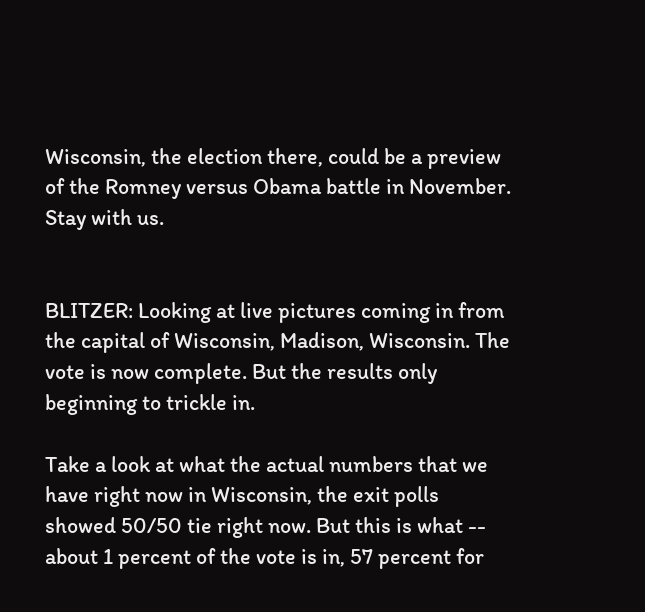Wisconsin, the election there, could be a preview of the Romney versus Obama battle in November. Stay with us.


BLITZER: Looking at live pictures coming in from the capital of Wisconsin, Madison, Wisconsin. The vote is now complete. But the results only beginning to trickle in.

Take a look at what the actual numbers that we have right now in Wisconsin, the exit polls showed 50/50 tie right now. But this is what -- about 1 percent of the vote is in, 57 percent for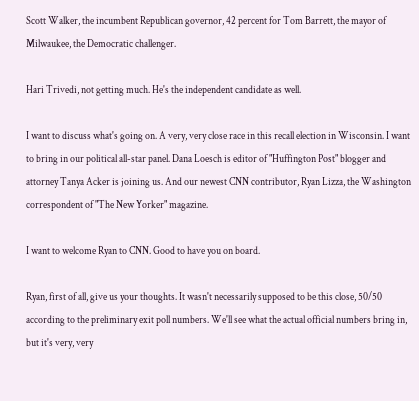Scott Walker, the incumbent Republican governor, 42 percent for Tom Barrett, the mayor of Milwaukee, the Democratic challenger.

Hari Trivedi, not getting much. He's the independent candidate as well.

I want to discuss what's going on. A very, very close race in this recall election in Wisconsin. I want to bring in our political all-star panel. Dana Loesch is editor of "Huffington Post" blogger and attorney Tanya Acker is joining us. And our newest CNN contributor, Ryan Lizza, the Washington correspondent of "The New Yorker" magazine.

I want to welcome Ryan to CNN. Good to have you on board.

Ryan, first of all, give us your thoughts. It wasn't necessarily supposed to be this close, 50/50 according to the preliminary exit poll numbers. We'll see what the actual official numbers bring in, but it's very, very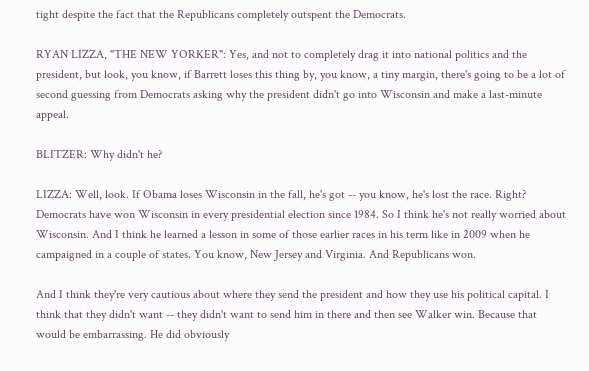tight despite the fact that the Republicans completely outspent the Democrats.

RYAN LIZZA, "THE NEW YORKER": Yes, and not to completely drag it into national politics and the president, but look, you know, if Barrett loses this thing by, you know, a tiny margin, there's going to be a lot of second guessing from Democrats asking why the president didn't go into Wisconsin and make a last-minute appeal.

BLITZER: Why didn't he?

LIZZA: Well, look. If Obama loses Wisconsin in the fall, he's got -- you know, he's lost the race. Right? Democrats have won Wisconsin in every presidential election since 1984. So I think he's not really worried about Wisconsin. And I think he learned a lesson in some of those earlier races in his term like in 2009 when he campaigned in a couple of states. You know, New Jersey and Virginia. And Republicans won.

And I think they're very cautious about where they send the president and how they use his political capital. I think that they didn't want -- they didn't want to send him in there and then see Walker win. Because that would be embarrassing. He did obviously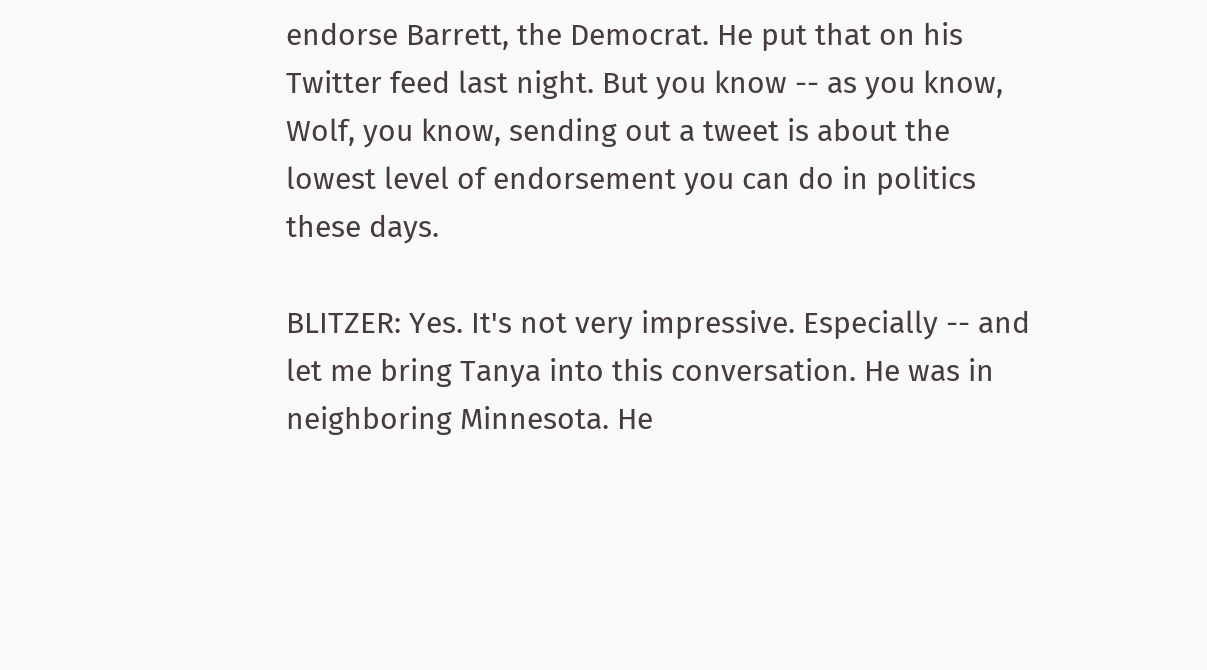endorse Barrett, the Democrat. He put that on his Twitter feed last night. But you know -- as you know, Wolf, you know, sending out a tweet is about the lowest level of endorsement you can do in politics these days.

BLITZER: Yes. It's not very impressive. Especially -- and let me bring Tanya into this conversation. He was in neighboring Minnesota. He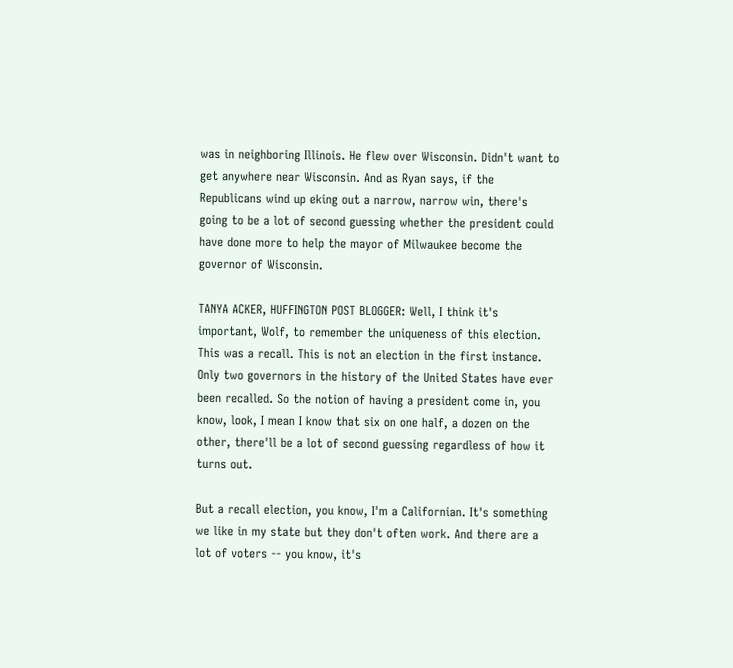was in neighboring Illinois. He flew over Wisconsin. Didn't want to get anywhere near Wisconsin. And as Ryan says, if the Republicans wind up eking out a narrow, narrow win, there's going to be a lot of second guessing whether the president could have done more to help the mayor of Milwaukee become the governor of Wisconsin.

TANYA ACKER, HUFFINGTON POST BLOGGER: Well, I think it's important, Wolf, to remember the uniqueness of this election. This was a recall. This is not an election in the first instance. Only two governors in the history of the United States have ever been recalled. So the notion of having a president come in, you know, look, I mean I know that six on one half, a dozen on the other, there'll be a lot of second guessing regardless of how it turns out.

But a recall election, you know, I'm a Californian. It's something we like in my state but they don't often work. And there are a lot of voters -- you know, it's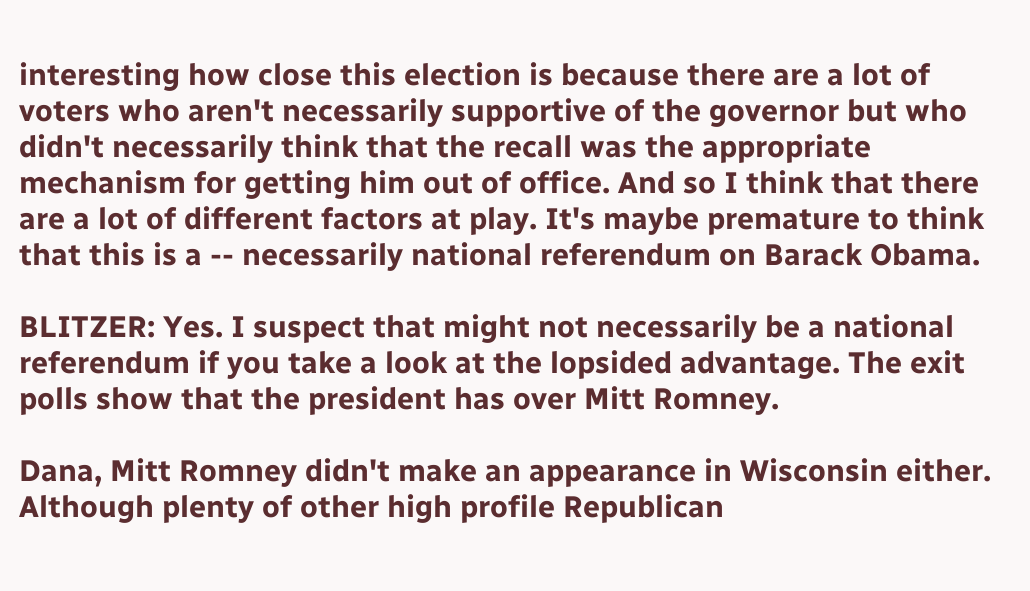interesting how close this election is because there are a lot of voters who aren't necessarily supportive of the governor but who didn't necessarily think that the recall was the appropriate mechanism for getting him out of office. And so I think that there are a lot of different factors at play. It's maybe premature to think that this is a -- necessarily national referendum on Barack Obama.

BLITZER: Yes. I suspect that might not necessarily be a national referendum if you take a look at the lopsided advantage. The exit polls show that the president has over Mitt Romney.

Dana, Mitt Romney didn't make an appearance in Wisconsin either. Although plenty of other high profile Republican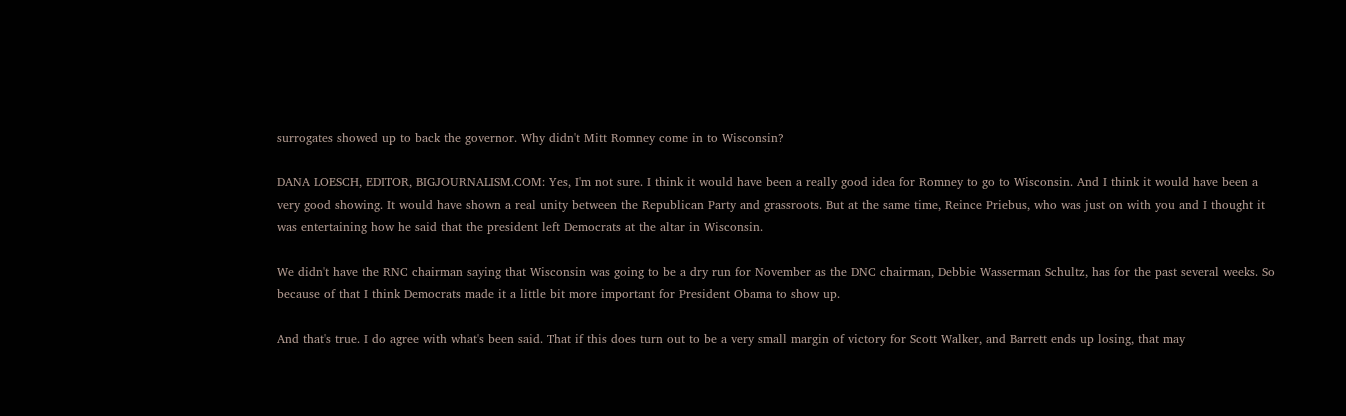surrogates showed up to back the governor. Why didn't Mitt Romney come in to Wisconsin?

DANA LOESCH, EDITOR, BIGJOURNALISM.COM: Yes, I'm not sure. I think it would have been a really good idea for Romney to go to Wisconsin. And I think it would have been a very good showing. It would have shown a real unity between the Republican Party and grassroots. But at the same time, Reince Priebus, who was just on with you and I thought it was entertaining how he said that the president left Democrats at the altar in Wisconsin.

We didn't have the RNC chairman saying that Wisconsin was going to be a dry run for November as the DNC chairman, Debbie Wasserman Schultz, has for the past several weeks. So because of that I think Democrats made it a little bit more important for President Obama to show up.

And that's true. I do agree with what's been said. That if this does turn out to be a very small margin of victory for Scott Walker, and Barrett ends up losing, that may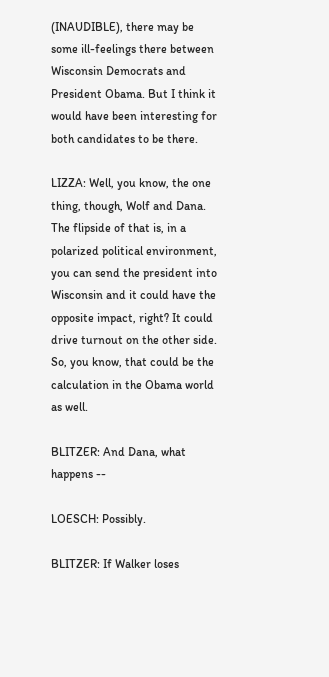(INAUDIBLE), there may be some ill-feelings there between Wisconsin Democrats and President Obama. But I think it would have been interesting for both candidates to be there.

LIZZA: Well, you know, the one thing, though, Wolf and Dana. The flipside of that is, in a polarized political environment, you can send the president into Wisconsin and it could have the opposite impact, right? It could drive turnout on the other side. So, you know, that could be the calculation in the Obama world as well.

BLITZER: And Dana, what happens --

LOESCH: Possibly.

BLITZER: If Walker loses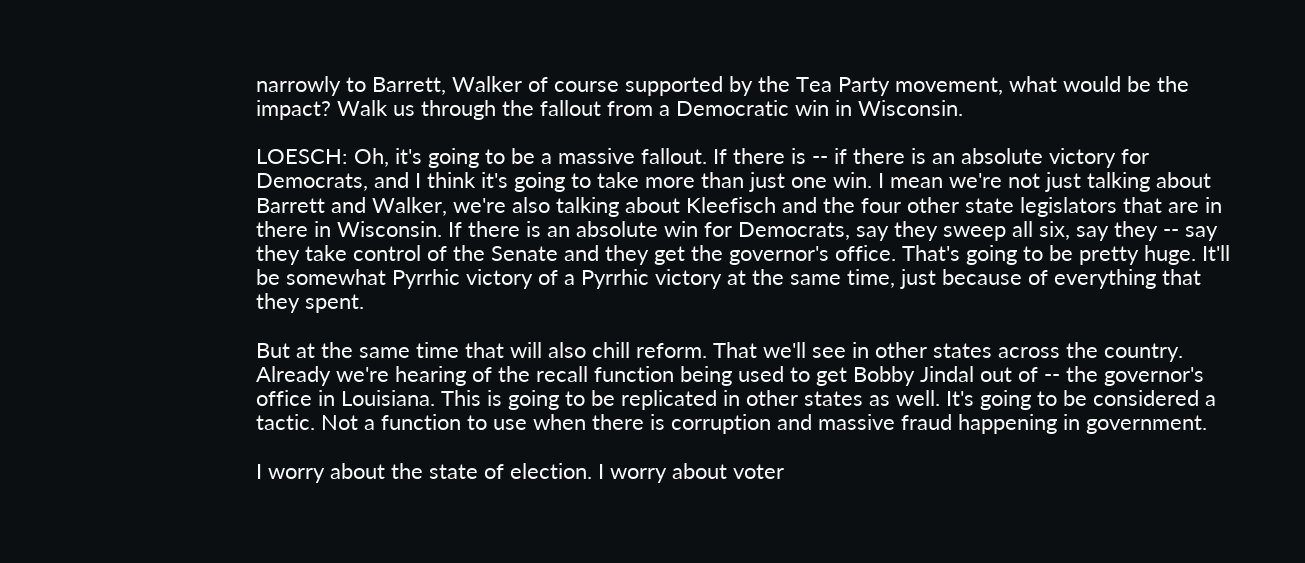narrowly to Barrett, Walker of course supported by the Tea Party movement, what would be the impact? Walk us through the fallout from a Democratic win in Wisconsin.

LOESCH: Oh, it's going to be a massive fallout. If there is -- if there is an absolute victory for Democrats, and I think it's going to take more than just one win. I mean we're not just talking about Barrett and Walker, we're also talking about Kleefisch and the four other state legislators that are in there in Wisconsin. If there is an absolute win for Democrats, say they sweep all six, say they -- say they take control of the Senate and they get the governor's office. That's going to be pretty huge. It'll be somewhat Pyrrhic victory of a Pyrrhic victory at the same time, just because of everything that they spent.

But at the same time that will also chill reform. That we'll see in other states across the country. Already we're hearing of the recall function being used to get Bobby Jindal out of -- the governor's office in Louisiana. This is going to be replicated in other states as well. It's going to be considered a tactic. Not a function to use when there is corruption and massive fraud happening in government.

I worry about the state of election. I worry about voter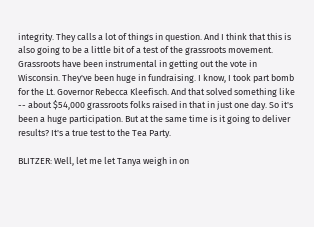integrity. They calls a lot of things in question. And I think that this is also going to be a little bit of a test of the grassroots movement. Grassroots have been instrumental in getting out the vote in Wisconsin. They've been huge in fundraising. I know, I took part bomb for the Lt. Governor Rebecca Kleefisch. And that solved something like -- about $54,000 grassroots folks raised in that in just one day. So it's been a huge participation. But at the same time is it going to deliver results? It's a true test to the Tea Party.

BLITZER: Well, let me let Tanya weigh in on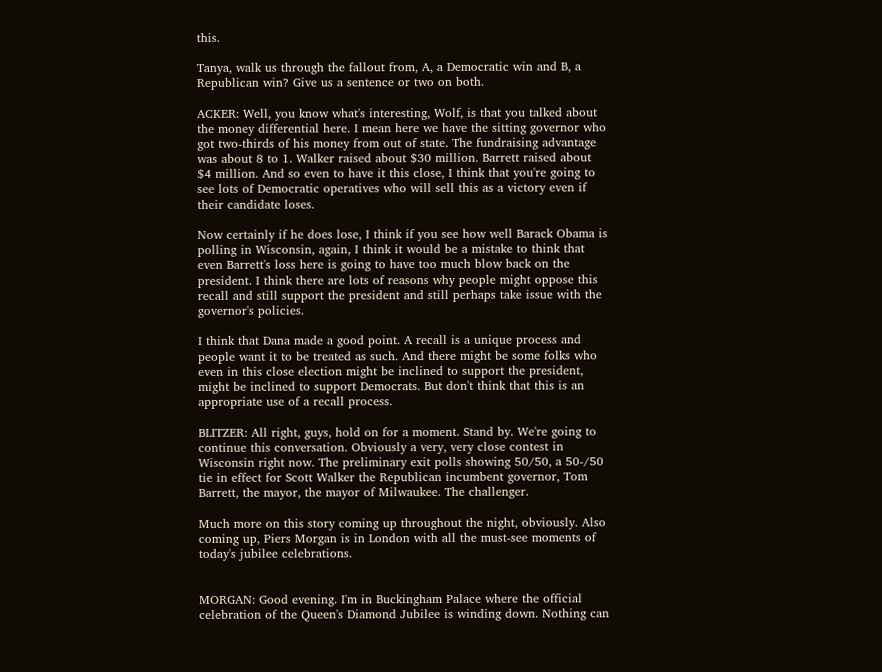this.

Tanya, walk us through the fallout from, A, a Democratic win and B, a Republican win? Give us a sentence or two on both.

ACKER: Well, you know what's interesting, Wolf, is that you talked about the money differential here. I mean here we have the sitting governor who got two-thirds of his money from out of state. The fundraising advantage was about 8 to 1. Walker raised about $30 million. Barrett raised about $4 million. And so even to have it this close, I think that you're going to see lots of Democratic operatives who will sell this as a victory even if their candidate loses.

Now certainly if he does lose, I think if you see how well Barack Obama is polling in Wisconsin, again, I think it would be a mistake to think that even Barrett's loss here is going to have too much blow back on the president. I think there are lots of reasons why people might oppose this recall and still support the president and still perhaps take issue with the governor's policies.

I think that Dana made a good point. A recall is a unique process and people want it to be treated as such. And there might be some folks who even in this close election might be inclined to support the president, might be inclined to support Democrats. But don't think that this is an appropriate use of a recall process.

BLITZER: All right, guys, hold on for a moment. Stand by. We're going to continue this conversation. Obviously a very, very close contest in Wisconsin right now. The preliminary exit polls showing 50/50, a 50-/50 tie in effect for Scott Walker the Republican incumbent governor, Tom Barrett, the mayor, the mayor of Milwaukee. The challenger.

Much more on this story coming up throughout the night, obviously. Also coming up, Piers Morgan is in London with all the must-see moments of today's jubilee celebrations.


MORGAN: Good evening. I'm in Buckingham Palace where the official celebration of the Queen's Diamond Jubilee is winding down. Nothing can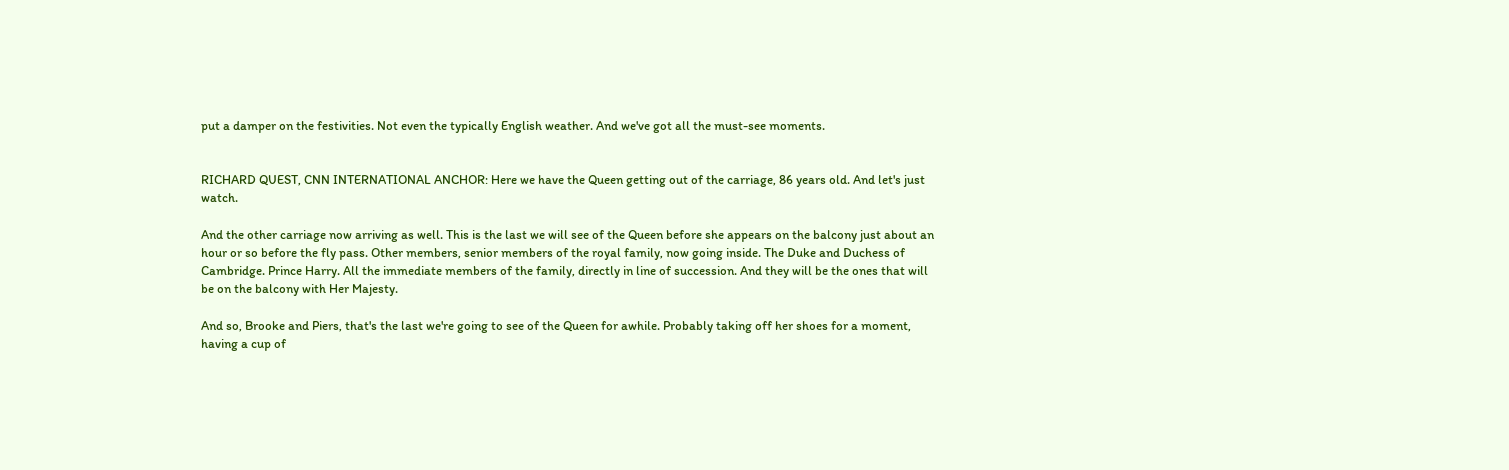put a damper on the festivities. Not even the typically English weather. And we've got all the must-see moments.


RICHARD QUEST, CNN INTERNATIONAL ANCHOR: Here we have the Queen getting out of the carriage, 86 years old. And let's just watch.

And the other carriage now arriving as well. This is the last we will see of the Queen before she appears on the balcony just about an hour or so before the fly pass. Other members, senior members of the royal family, now going inside. The Duke and Duchess of Cambridge. Prince Harry. All the immediate members of the family, directly in line of succession. And they will be the ones that will be on the balcony with Her Majesty.

And so, Brooke and Piers, that's the last we're going to see of the Queen for awhile. Probably taking off her shoes for a moment, having a cup of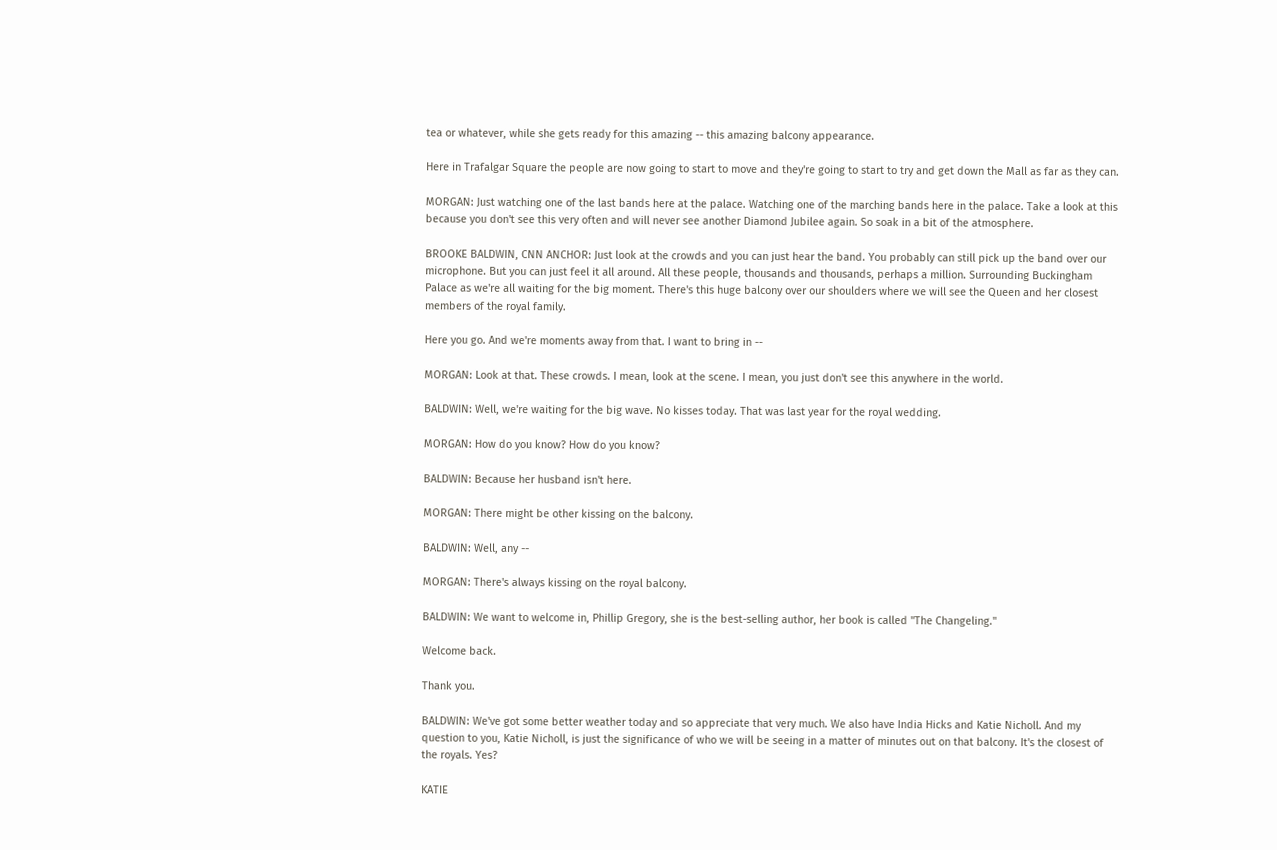tea or whatever, while she gets ready for this amazing -- this amazing balcony appearance.

Here in Trafalgar Square the people are now going to start to move and they're going to start to try and get down the Mall as far as they can.

MORGAN: Just watching one of the last bands here at the palace. Watching one of the marching bands here in the palace. Take a look at this because you don't see this very often and will never see another Diamond Jubilee again. So soak in a bit of the atmosphere.

BROOKE BALDWIN, CNN ANCHOR: Just look at the crowds and you can just hear the band. You probably can still pick up the band over our microphone. But you can just feel it all around. All these people, thousands and thousands, perhaps a million. Surrounding Buckingham Palace as we're all waiting for the big moment. There's this huge balcony over our shoulders where we will see the Queen and her closest members of the royal family.

Here you go. And we're moments away from that. I want to bring in --

MORGAN: Look at that. These crowds. I mean, look at the scene. I mean, you just don't see this anywhere in the world.

BALDWIN: Well, we're waiting for the big wave. No kisses today. That was last year for the royal wedding.

MORGAN: How do you know? How do you know?

BALDWIN: Because her husband isn't here.

MORGAN: There might be other kissing on the balcony.

BALDWIN: Well, any --

MORGAN: There's always kissing on the royal balcony.

BALDWIN: We want to welcome in, Phillip Gregory, she is the best-selling author, her book is called "The Changeling."

Welcome back.

Thank you.

BALDWIN: We've got some better weather today and so appreciate that very much. We also have India Hicks and Katie Nicholl. And my question to you, Katie Nicholl, is just the significance of who we will be seeing in a matter of minutes out on that balcony. It's the closest of the royals. Yes?

KATIE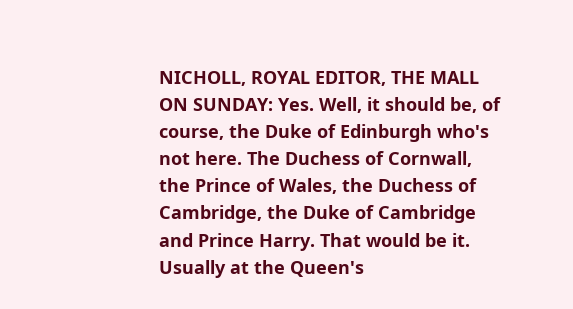NICHOLL, ROYAL EDITOR, THE MALL ON SUNDAY: Yes. Well, it should be, of course, the Duke of Edinburgh who's not here. The Duchess of Cornwall, the Prince of Wales, the Duchess of Cambridge, the Duke of Cambridge and Prince Harry. That would be it. Usually at the Queen's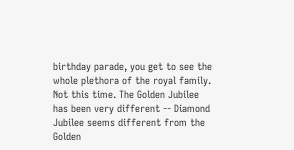birthday parade, you get to see the whole plethora of the royal family. Not this time. The Golden Jubilee has been very different -- Diamond Jubilee seems different from the Golden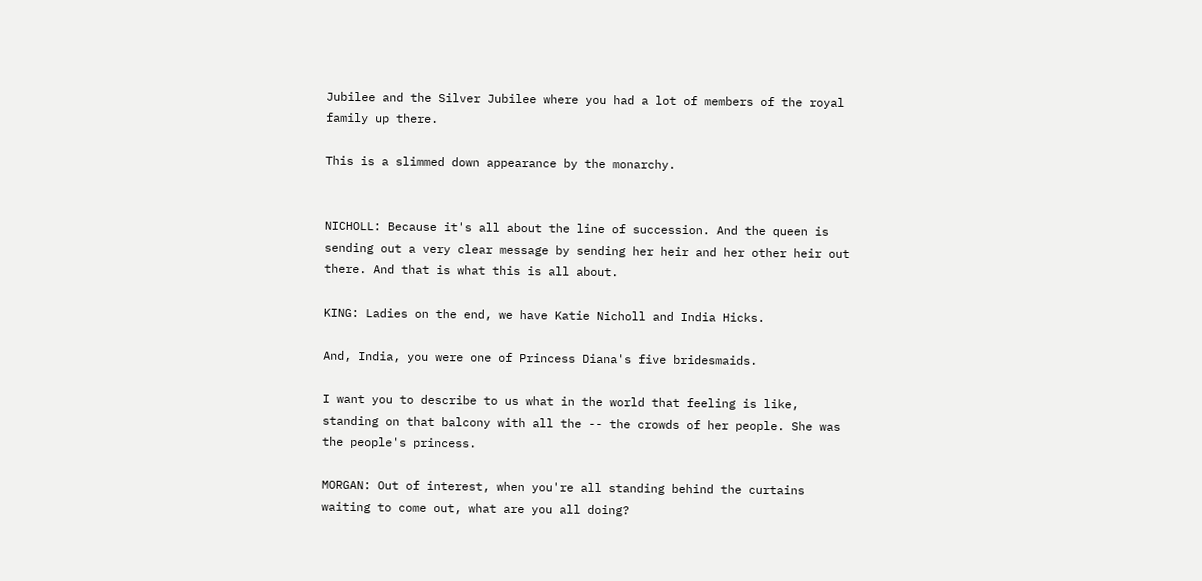Jubilee and the Silver Jubilee where you had a lot of members of the royal family up there.

This is a slimmed down appearance by the monarchy.


NICHOLL: Because it's all about the line of succession. And the queen is sending out a very clear message by sending her heir and her other heir out there. And that is what this is all about.

KING: Ladies on the end, we have Katie Nicholl and India Hicks.

And, India, you were one of Princess Diana's five bridesmaids.

I want you to describe to us what in the world that feeling is like, standing on that balcony with all the -- the crowds of her people. She was the people's princess.

MORGAN: Out of interest, when you're all standing behind the curtains waiting to come out, what are you all doing?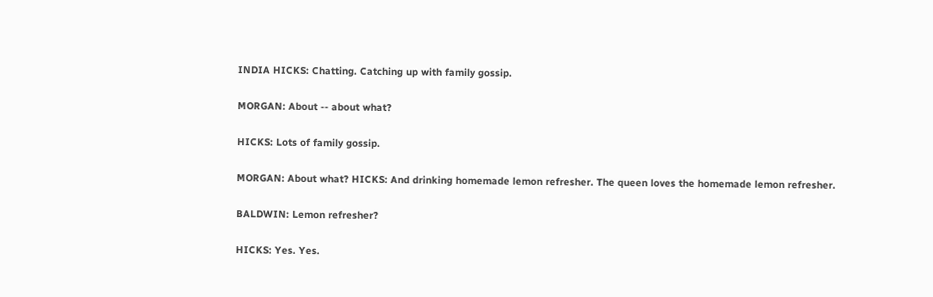INDIA HICKS: Chatting. Catching up with family gossip.

MORGAN: About -- about what?

HICKS: Lots of family gossip.

MORGAN: About what? HICKS: And drinking homemade lemon refresher. The queen loves the homemade lemon refresher.

BALDWIN: Lemon refresher?

HICKS: Yes. Yes.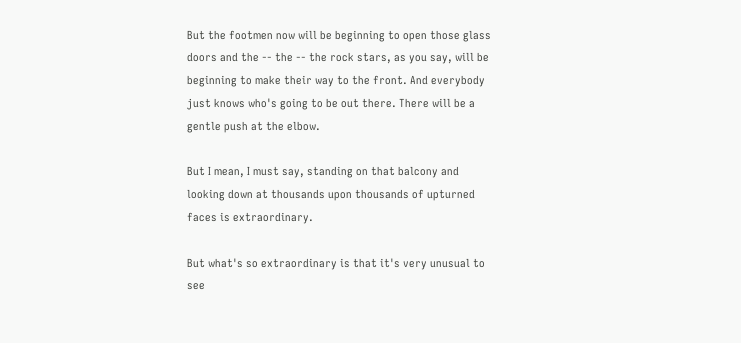But the footmen now will be beginning to open those glass doors and the -- the -- the rock stars, as you say, will be beginning to make their way to the front. And everybody just knows who's going to be out there. There will be a gentle push at the elbow.

But I mean, I must say, standing on that balcony and looking down at thousands upon thousands of upturned faces is extraordinary.

But what's so extraordinary is that it's very unusual to see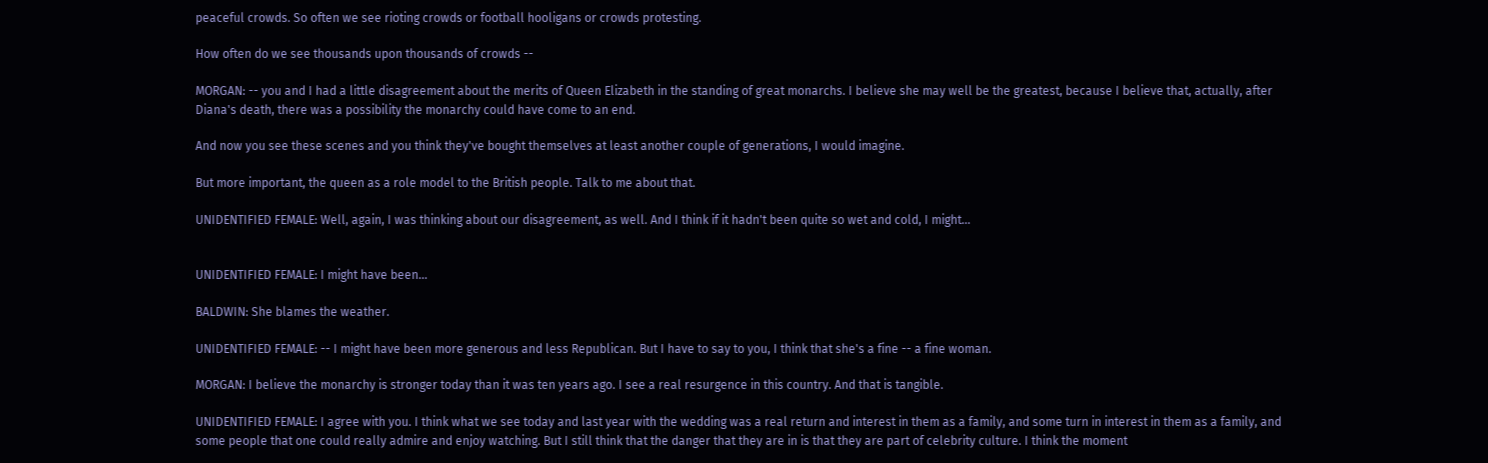peaceful crowds. So often we see rioting crowds or football hooligans or crowds protesting.

How often do we see thousands upon thousands of crowds --

MORGAN: -- you and I had a little disagreement about the merits of Queen Elizabeth in the standing of great monarchs. I believe she may well be the greatest, because I believe that, actually, after Diana's death, there was a possibility the monarchy could have come to an end.

And now you see these scenes and you think they've bought themselves at least another couple of generations, I would imagine.

But more important, the queen as a role model to the British people. Talk to me about that.

UNIDENTIFIED FEMALE: Well, again, I was thinking about our disagreement, as well. And I think if it hadn't been quite so wet and cold, I might...


UNIDENTIFIED FEMALE: I might have been...

BALDWIN: She blames the weather.

UNIDENTIFIED FEMALE: -- I might have been more generous and less Republican. But I have to say to you, I think that she's a fine -- a fine woman.

MORGAN: I believe the monarchy is stronger today than it was ten years ago. I see a real resurgence in this country. And that is tangible.

UNIDENTIFIED FEMALE: I agree with you. I think what we see today and last year with the wedding was a real return and interest in them as a family, and some turn in interest in them as a family, and some people that one could really admire and enjoy watching. But I still think that the danger that they are in is that they are part of celebrity culture. I think the moment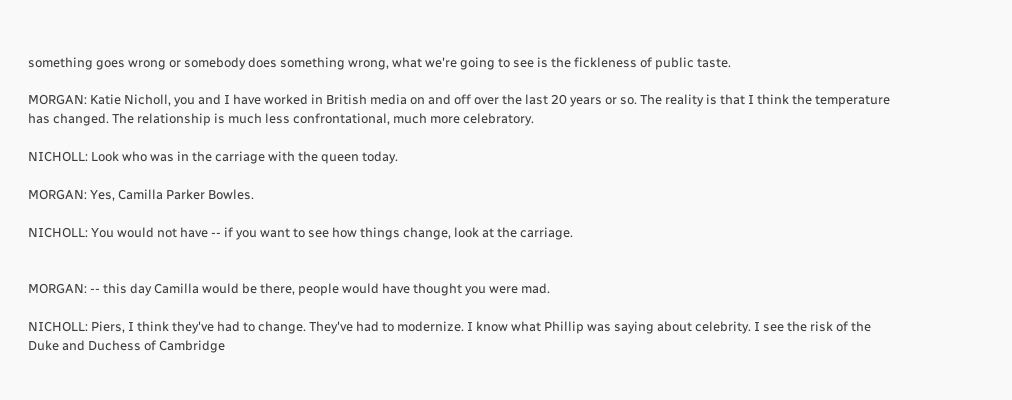something goes wrong or somebody does something wrong, what we're going to see is the fickleness of public taste.

MORGAN: Katie Nicholl, you and I have worked in British media on and off over the last 20 years or so. The reality is that I think the temperature has changed. The relationship is much less confrontational, much more celebratory.

NICHOLL: Look who was in the carriage with the queen today.

MORGAN: Yes, Camilla Parker Bowles.

NICHOLL: You would not have -- if you want to see how things change, look at the carriage.


MORGAN: -- this day Camilla would be there, people would have thought you were mad.

NICHOLL: Piers, I think they've had to change. They've had to modernize. I know what Phillip was saying about celebrity. I see the risk of the Duke and Duchess of Cambridge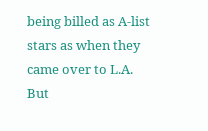being billed as A-list stars as when they came over to L.A. But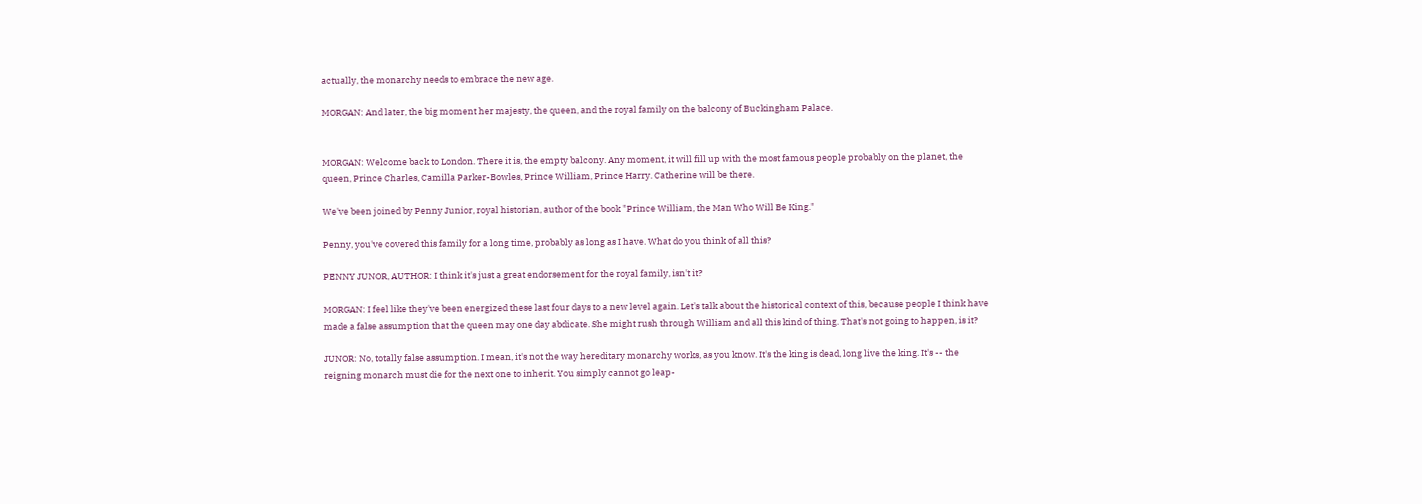actually, the monarchy needs to embrace the new age.

MORGAN: And later, the big moment her majesty, the queen, and the royal family on the balcony of Buckingham Palace.


MORGAN: Welcome back to London. There it is, the empty balcony. Any moment, it will fill up with the most famous people probably on the planet, the queen, Prince Charles, Camilla Parker-Bowles, Prince William, Prince Harry. Catherine will be there.

We've been joined by Penny Junior, royal historian, author of the book "Prince William, the Man Who Will Be King."

Penny, you've covered this family for a long time, probably as long as I have. What do you think of all this?

PENNY JUNOR, AUTHOR: I think it's just a great endorsement for the royal family, isn't it?

MORGAN: I feel like they've been energized these last four days to a new level again. Let's talk about the historical context of this, because people I think have made a false assumption that the queen may one day abdicate. She might rush through William and all this kind of thing. That's not going to happen, is it?

JUNOR: No, totally false assumption. I mean, it's not the way hereditary monarchy works, as you know. It's the king is dead, long live the king. It's -- the reigning monarch must die for the next one to inherit. You simply cannot go leap-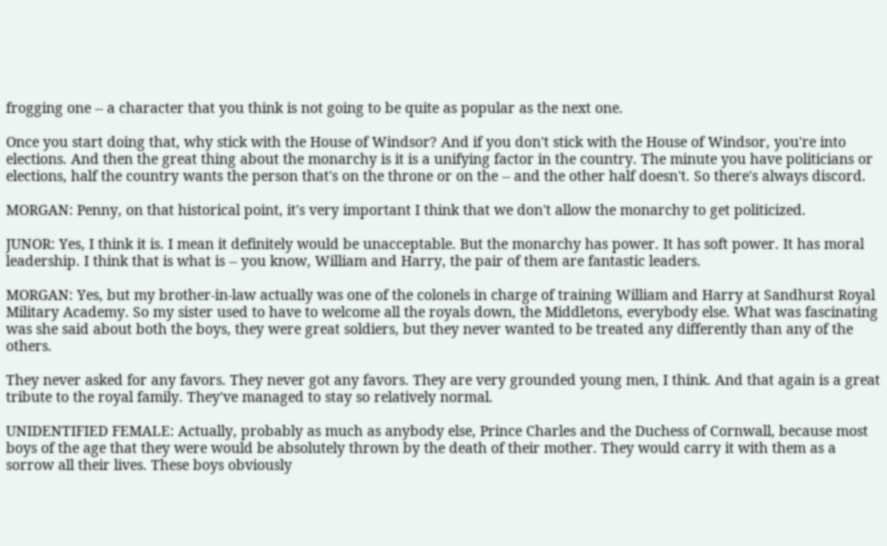frogging one -- a character that you think is not going to be quite as popular as the next one.

Once you start doing that, why stick with the House of Windsor? And if you don't stick with the House of Windsor, you're into elections. And then the great thing about the monarchy is it is a unifying factor in the country. The minute you have politicians or elections, half the country wants the person that's on the throne or on the -- and the other half doesn't. So there's always discord.

MORGAN: Penny, on that historical point, it's very important I think that we don't allow the monarchy to get politicized.

JUNOR: Yes, I think it is. I mean it definitely would be unacceptable. But the monarchy has power. It has soft power. It has moral leadership. I think that is what is -- you know, William and Harry, the pair of them are fantastic leaders.

MORGAN: Yes, but my brother-in-law actually was one of the colonels in charge of training William and Harry at Sandhurst Royal Military Academy. So my sister used to have to welcome all the royals down, the Middletons, everybody else. What was fascinating was she said about both the boys, they were great soldiers, but they never wanted to be treated any differently than any of the others.

They never asked for any favors. They never got any favors. They are very grounded young men, I think. And that again is a great tribute to the royal family. They've managed to stay so relatively normal.

UNIDENTIFIED FEMALE: Actually, probably as much as anybody else, Prince Charles and the Duchess of Cornwall, because most boys of the age that they were would be absolutely thrown by the death of their mother. They would carry it with them as a sorrow all their lives. These boys obviously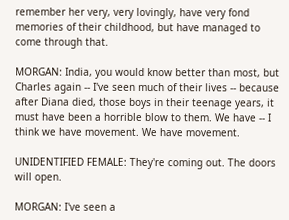remember her very, very lovingly, have very fond memories of their childhood, but have managed to come through that.

MORGAN: India, you would know better than most, but Charles again -- I've seen much of their lives -- because after Diana died, those boys in their teenage years, it must have been a horrible blow to them. We have -- I think we have movement. We have movement.

UNIDENTIFIED FEMALE: They're coming out. The doors will open.

MORGAN: I've seen a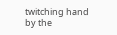twitching hand by the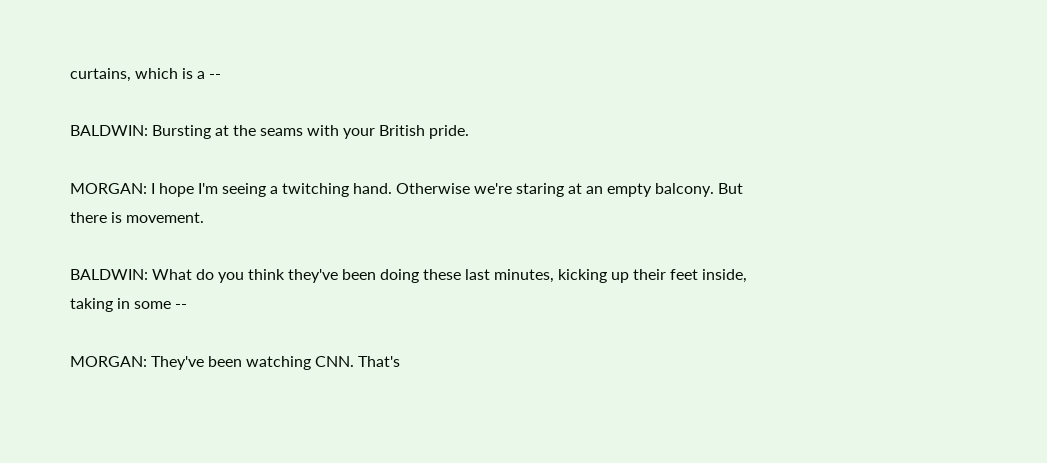curtains, which is a --

BALDWIN: Bursting at the seams with your British pride.

MORGAN: I hope I'm seeing a twitching hand. Otherwise we're staring at an empty balcony. But there is movement.

BALDWIN: What do you think they've been doing these last minutes, kicking up their feet inside, taking in some --

MORGAN: They've been watching CNN. That's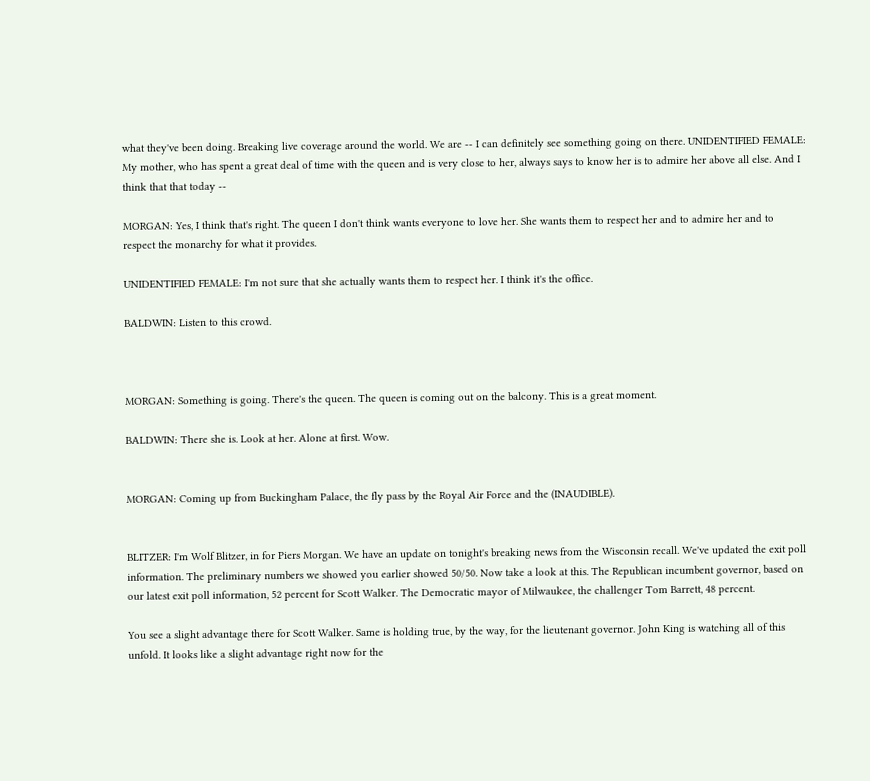what they've been doing. Breaking live coverage around the world. We are -- I can definitely see something going on there. UNIDENTIFIED FEMALE: My mother, who has spent a great deal of time with the queen and is very close to her, always says to know her is to admire her above all else. And I think that that today --

MORGAN: Yes, I think that's right. The queen I don't think wants everyone to love her. She wants them to respect her and to admire her and to respect the monarchy for what it provides.

UNIDENTIFIED FEMALE: I'm not sure that she actually wants them to respect her. I think it's the office.

BALDWIN: Listen to this crowd.



MORGAN: Something is going. There's the queen. The queen is coming out on the balcony. This is a great moment.

BALDWIN: There she is. Look at her. Alone at first. Wow.


MORGAN: Coming up from Buckingham Palace, the fly pass by the Royal Air Force and the (INAUDIBLE).


BLITZER: I'm Wolf Blitzer, in for Piers Morgan. We have an update on tonight's breaking news from the Wisconsin recall. We've updated the exit poll information. The preliminary numbers we showed you earlier showed 50/50. Now take a look at this. The Republican incumbent governor, based on our latest exit poll information, 52 percent for Scott Walker. The Democratic mayor of Milwaukee, the challenger Tom Barrett, 48 percent.

You see a slight advantage there for Scott Walker. Same is holding true, by the way, for the lieutenant governor. John King is watching all of this unfold. It looks like a slight advantage right now for the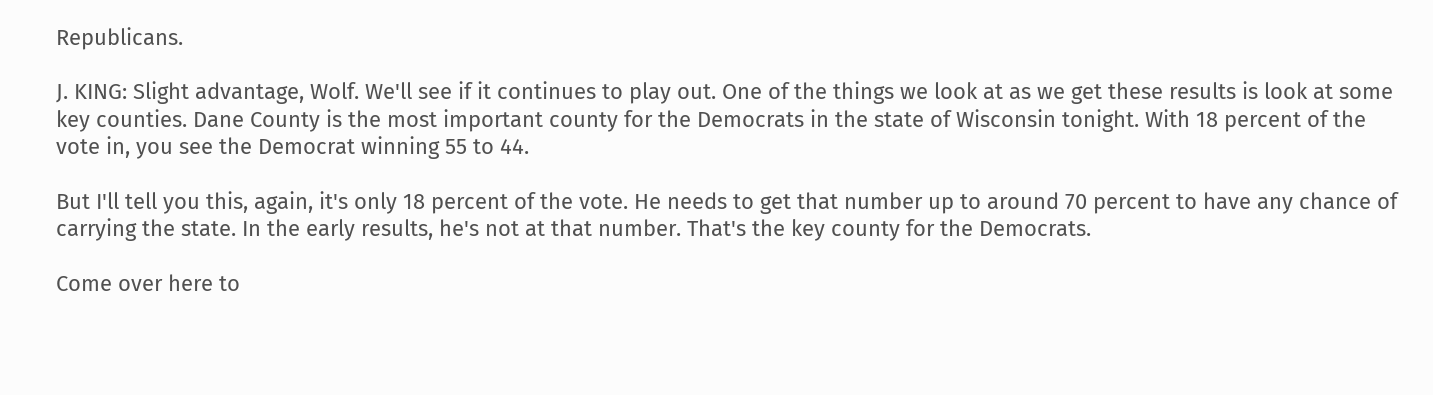Republicans.

J. KING: Slight advantage, Wolf. We'll see if it continues to play out. One of the things we look at as we get these results is look at some key counties. Dane County is the most important county for the Democrats in the state of Wisconsin tonight. With 18 percent of the vote in, you see the Democrat winning 55 to 44.

But I'll tell you this, again, it's only 18 percent of the vote. He needs to get that number up to around 70 percent to have any chance of carrying the state. In the early results, he's not at that number. That's the key county for the Democrats.

Come over here to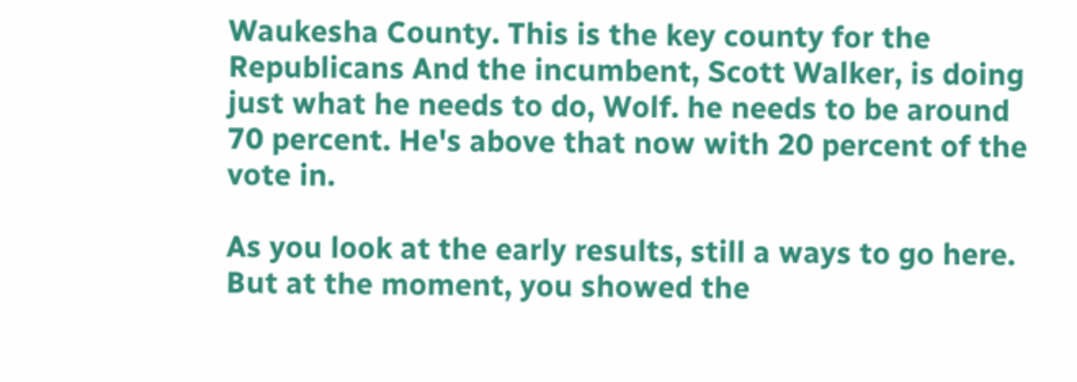Waukesha County. This is the key county for the Republicans And the incumbent, Scott Walker, is doing just what he needs to do, Wolf. he needs to be around 70 percent. He's above that now with 20 percent of the vote in.

As you look at the early results, still a ways to go here. But at the moment, you showed the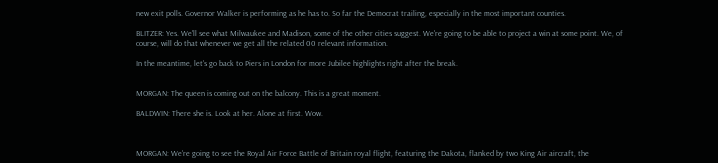new exit polls. Governor Walker is performing as he has to. So far the Democrat trailing, especially in the most important counties.

BLITZER: Yes. We'll see what Milwaukee and Madison, some of the other cities suggest. We're going to be able to project a win at some point. We, of course, will do that whenever we get all the related 00 relevant information.

In the meantime, let's go back to Piers in London for more Jubilee highlights right after the break.


MORGAN: The queen is coming out on the balcony. This is a great moment.

BALDWIN: There she is. Look at her. Alone at first. Wow.



MORGAN: We're going to see the Royal Air Force Battle of Britain royal flight, featuring the Dakota, flanked by two King Air aircraft, the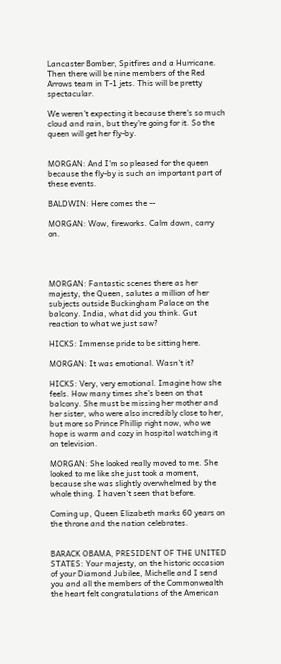Lancaster Bomber, Spitfires and a Hurricane. Then there will be nine members of the Red Arrows team in T-1 jets. This will be pretty spectacular.

We weren't expecting it because there's so much cloud and rain, but they're going for it. So the queen will get her fly-by.


MORGAN: And I'm so pleased for the queen because the fly-by is such an important part of these events.

BALDWIN: Here comes the --

MORGAN: Wow, fireworks. Calm down, carry on.




MORGAN: Fantastic scenes there as her majesty, the Queen, salutes a million of her subjects outside Buckingham Palace on the balcony. India, what did you think. Gut reaction to what we just saw?

HICKS: Immense pride to be sitting here.

MORGAN: It was emotional. Wasn't it?

HICKS: Very, very emotional. Imagine how she feels. How many times she's been on that balcony. She must be missing her mother and her sister, who were also incredibly close to her, but more so Prince Phillip right now, who we hope is warm and cozy in hospital watching it on television.

MORGAN: She looked really moved to me. She looked to me like she just took a moment, because she was slightly overwhelmed by the whole thing. I haven't seen that before.

Coming up, Queen Elizabeth marks 60 years on the throne and the nation celebrates.


BARACK OBAMA, PRESIDENT OF THE UNITED STATES: Your majesty, on the historic occasion of your Diamond Jubilee, Michelle and I send you and all the members of the Commonwealth the heart felt congratulations of the American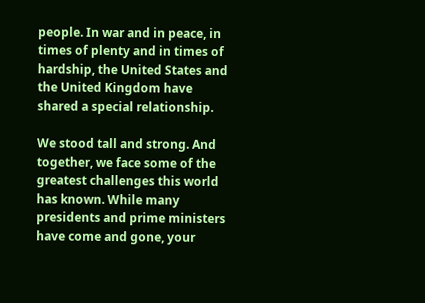people. In war and in peace, in times of plenty and in times of hardship, the United States and the United Kingdom have shared a special relationship.

We stood tall and strong. And together, we face some of the greatest challenges this world has known. While many presidents and prime ministers have come and gone, your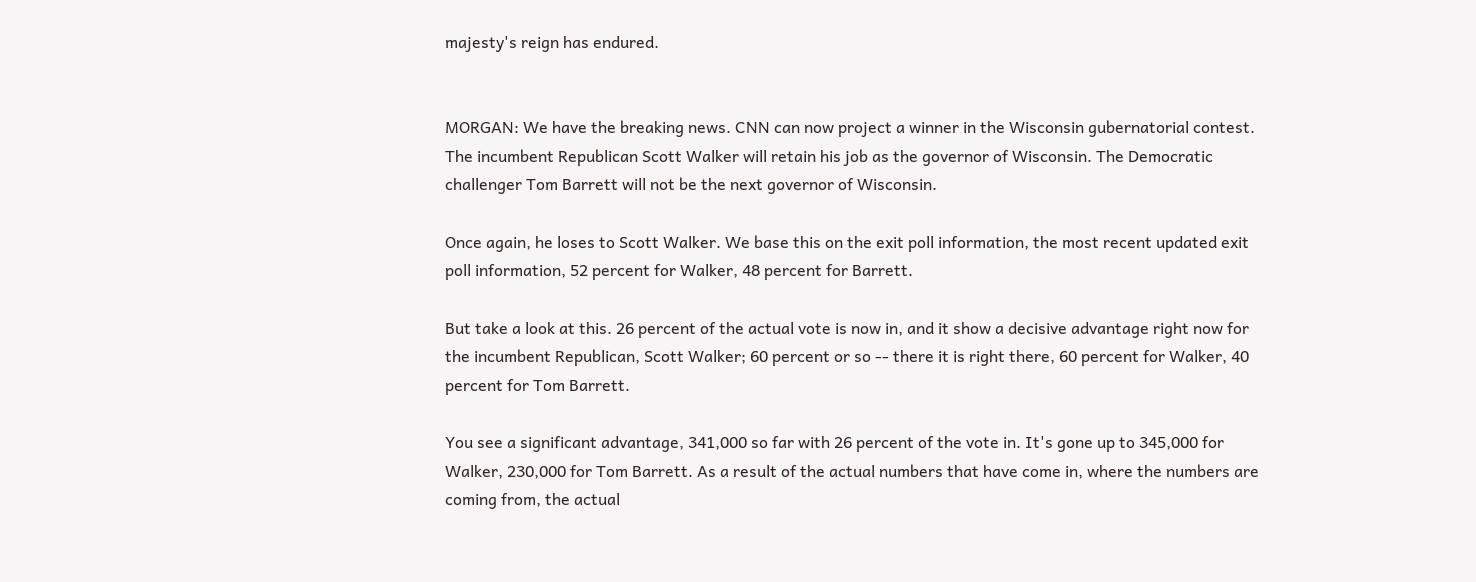majesty's reign has endured.


MORGAN: We have the breaking news. CNN can now project a winner in the Wisconsin gubernatorial contest. The incumbent Republican Scott Walker will retain his job as the governor of Wisconsin. The Democratic challenger Tom Barrett will not be the next governor of Wisconsin.

Once again, he loses to Scott Walker. We base this on the exit poll information, the most recent updated exit poll information, 52 percent for Walker, 48 percent for Barrett.

But take a look at this. 26 percent of the actual vote is now in, and it show a decisive advantage right now for the incumbent Republican, Scott Walker; 60 percent or so -- there it is right there, 60 percent for Walker, 40 percent for Tom Barrett.

You see a significant advantage, 341,000 so far with 26 percent of the vote in. It's gone up to 345,000 for Walker, 230,000 for Tom Barrett. As a result of the actual numbers that have come in, where the numbers are coming from, the actual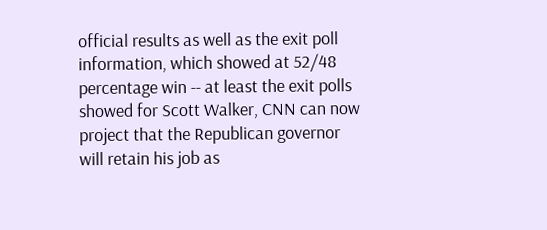official results as well as the exit poll information, which showed at 52/48 percentage win -- at least the exit polls showed for Scott Walker, CNN can now project that the Republican governor will retain his job as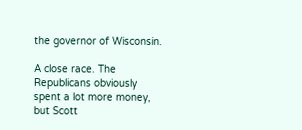the governor of Wisconsin.

A close race. The Republicans obviously spent a lot more money, but Scott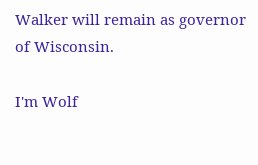Walker will remain as governor of Wisconsin.

I'm Wolf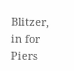Blitzer, in for Piers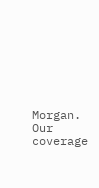Morgan. Our coverage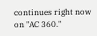continues right now on "AC 360."